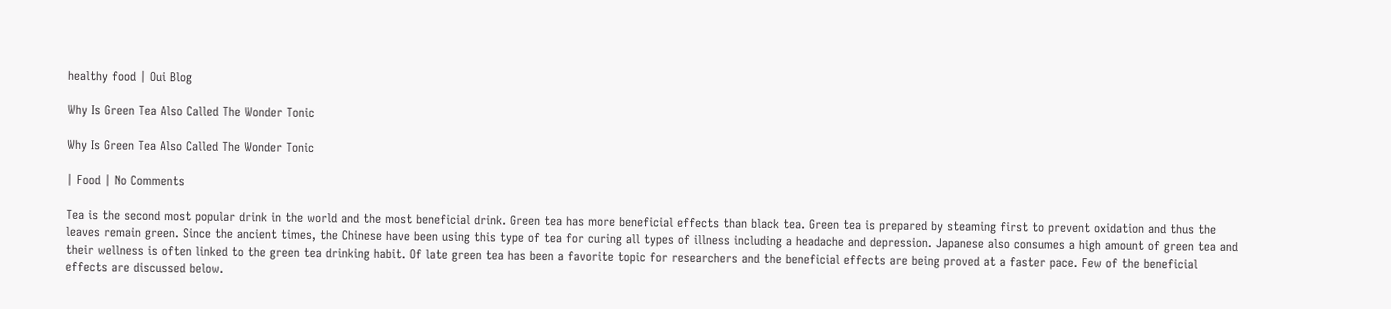healthy food | Oui Blog

Why Is Green Tea Also Called The Wonder Tonic

Why Is Green Tea Also Called The Wonder Tonic

| Food | No Comments

Tea is the second most popular drink in the world and the most beneficial drink. Green tea has more beneficial effects than black tea. Green tea is prepared by steaming first to prevent oxidation and thus the leaves remain green. Since the ancient times, the Chinese have been using this type of tea for curing all types of illness including a headache and depression. Japanese also consumes a high amount of green tea and their wellness is often linked to the green tea drinking habit. Of late green tea has been a favorite topic for researchers and the beneficial effects are being proved at a faster pace. Few of the beneficial effects are discussed below.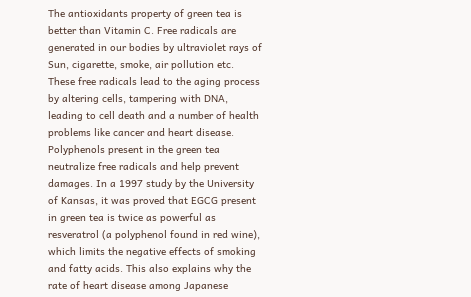The antioxidants property of green tea is better than Vitamin C. Free radicals are generated in our bodies by ultraviolet rays of Sun, cigarette, smoke, air pollution etc. These free radicals lead to the aging process by altering cells, tampering with DNA, leading to cell death and a number of health problems like cancer and heart disease. Polyphenols present in the green tea neutralize free radicals and help prevent damages. In a 1997 study by the University of Kansas, it was proved that EGCG present in green tea is twice as powerful as resveratrol (a polyphenol found in red wine), which limits the negative effects of smoking and fatty acids. This also explains why the rate of heart disease among Japanese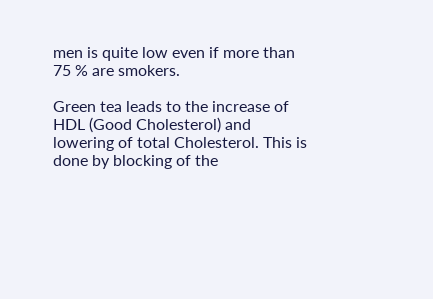men is quite low even if more than 75 % are smokers.

Green tea leads to the increase of HDL (Good Cholesterol) and lowering of total Cholesterol. This is done by blocking of the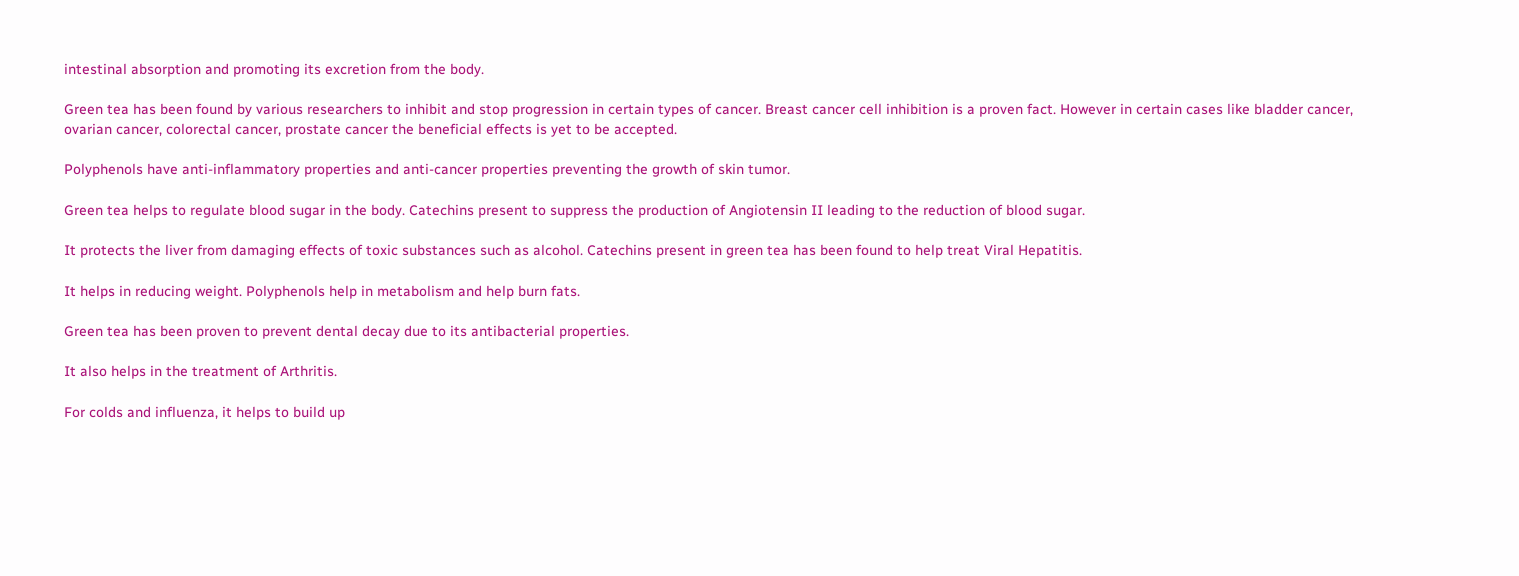intestinal absorption and promoting its excretion from the body.

Green tea has been found by various researchers to inhibit and stop progression in certain types of cancer. Breast cancer cell inhibition is a proven fact. However in certain cases like bladder cancer, ovarian cancer, colorectal cancer, prostate cancer the beneficial effects is yet to be accepted.

Polyphenols have anti-inflammatory properties and anti-cancer properties preventing the growth of skin tumor.

Green tea helps to regulate blood sugar in the body. Catechins present to suppress the production of Angiotensin II leading to the reduction of blood sugar.

It protects the liver from damaging effects of toxic substances such as alcohol. Catechins present in green tea has been found to help treat Viral Hepatitis.

It helps in reducing weight. Polyphenols help in metabolism and help burn fats.

Green tea has been proven to prevent dental decay due to its antibacterial properties.

It also helps in the treatment of Arthritis.

For colds and influenza, it helps to build up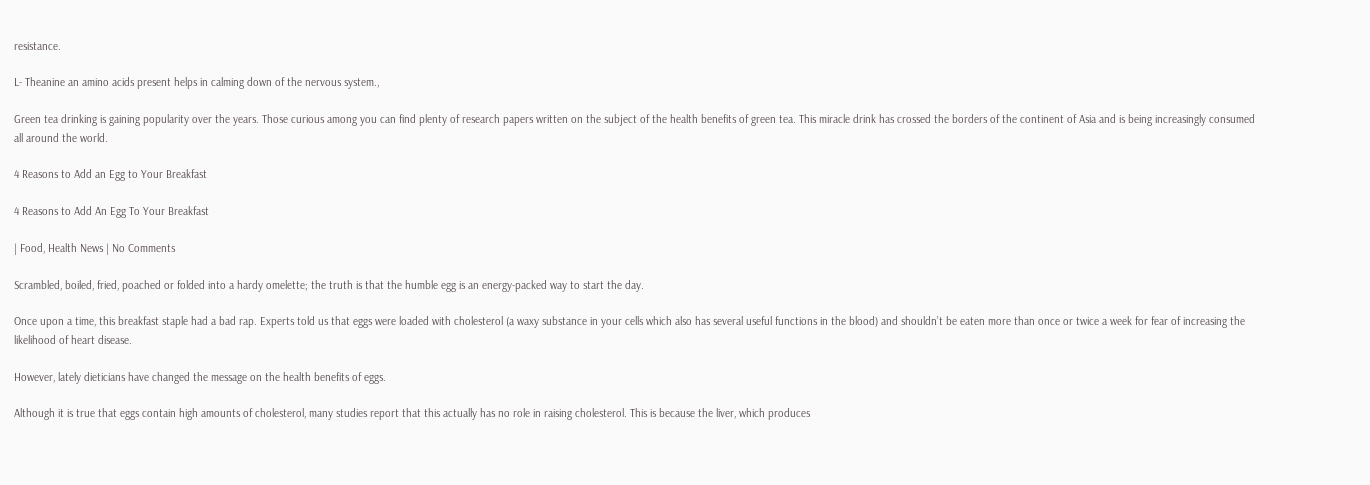resistance.

L- Theanine an amino acids present helps in calming down of the nervous system.,

Green tea drinking is gaining popularity over the years. Those curious among you can find plenty of research papers written on the subject of the health benefits of green tea. This miracle drink has crossed the borders of the continent of Asia and is being increasingly consumed all around the world.

4 Reasons to Add an Egg to Your Breakfast

4 Reasons to Add An Egg To Your Breakfast

| Food, Health News | No Comments

Scrambled, boiled, fried, poached or folded into a hardy omelette; the truth is that the humble egg is an energy-packed way to start the day.

Once upon a time, this breakfast staple had a bad rap. Experts told us that eggs were loaded with cholesterol (a waxy substance in your cells which also has several useful functions in the blood) and shouldn’t be eaten more than once or twice a week for fear of increasing the likelihood of heart disease.

However, lately dieticians have changed the message on the health benefits of eggs.

Although it is true that eggs contain high amounts of cholesterol, many studies report that this actually has no role in raising cholesterol. This is because the liver, which produces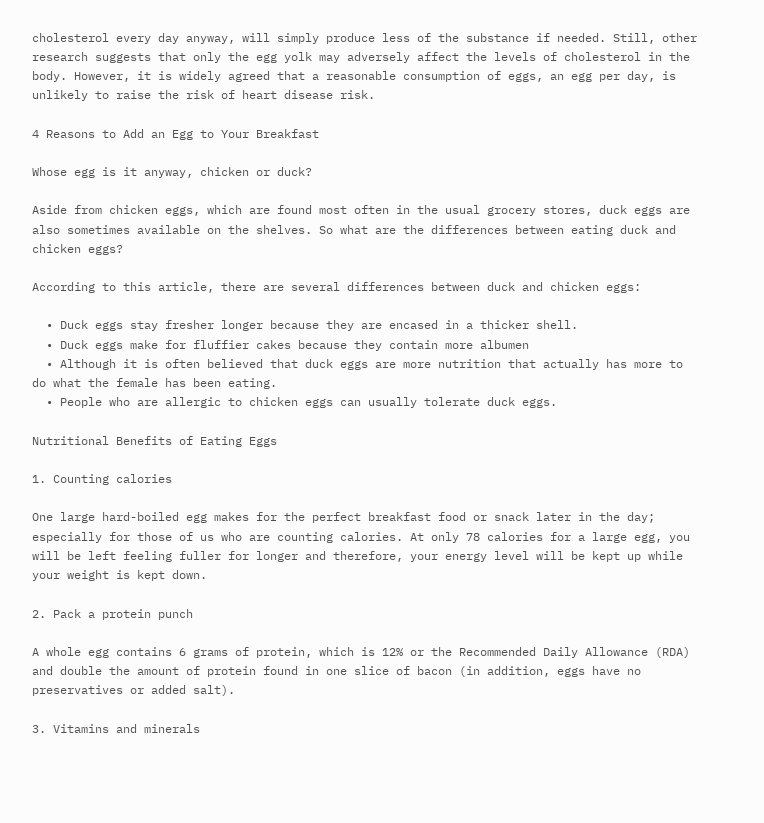cholesterol every day anyway, will simply produce less of the substance if needed. Still, other research suggests that only the egg yolk may adversely affect the levels of cholesterol in the body. However, it is widely agreed that a reasonable consumption of eggs, an egg per day, is unlikely to raise the risk of heart disease risk.

4 Reasons to Add an Egg to Your Breakfast

Whose egg is it anyway, chicken or duck?

Aside from chicken eggs, which are found most often in the usual grocery stores, duck eggs are also sometimes available on the shelves. So what are the differences between eating duck and chicken eggs?

According to this article, there are several differences between duck and chicken eggs:

  • Duck eggs stay fresher longer because they are encased in a thicker shell.
  • Duck eggs make for fluffier cakes because they contain more albumen
  • Although it is often believed that duck eggs are more nutrition that actually has more to do what the female has been eating.
  • People who are allergic to chicken eggs can usually tolerate duck eggs.

Nutritional Benefits of Eating Eggs

1. Counting calories

One large hard-boiled egg makes for the perfect breakfast food or snack later in the day; especially for those of us who are counting calories. At only 78 calories for a large egg, you will be left feeling fuller for longer and therefore, your energy level will be kept up while your weight is kept down.

2. Pack a protein punch

A whole egg contains 6 grams of protein, which is 12% or the Recommended Daily Allowance (RDA) and double the amount of protein found in one slice of bacon (in addition, eggs have no preservatives or added salt).

3. Vitamins and minerals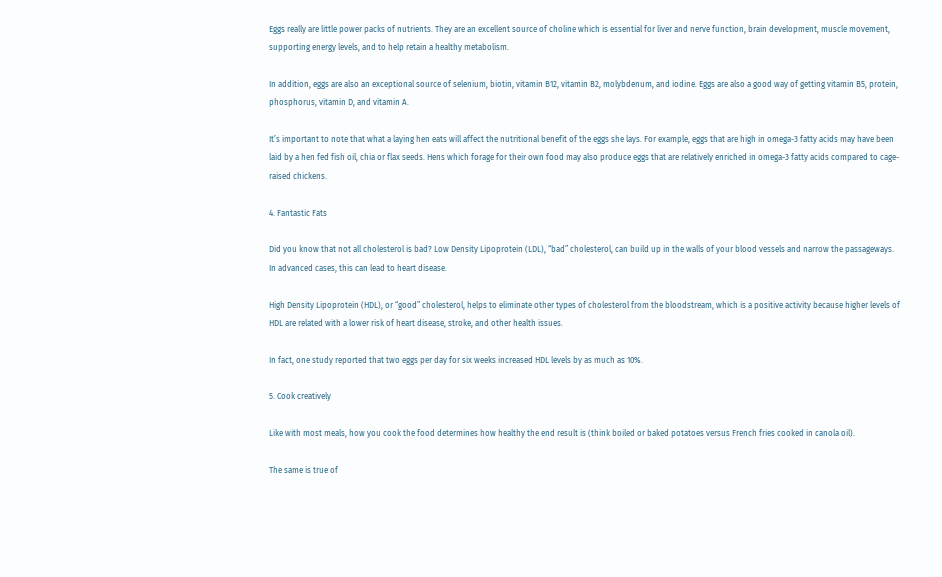Eggs really are little power packs of nutrients. They are an excellent source of choline which is essential for liver and nerve function, brain development, muscle movement, supporting energy levels, and to help retain a healthy metabolism.

In addition, eggs are also an exceptional source of selenium, biotin, vitamin B12, vitamin B2, molybdenum, and iodine. Eggs are also a good way of getting vitamin B5, protein, phosphorus, vitamin D, and vitamin A.

It’s important to note that what a laying hen eats will affect the nutritional benefit of the eggs she lays. For example, eggs that are high in omega-3 fatty acids may have been laid by a hen fed fish oil, chia or flax seeds. Hens which forage for their own food may also produce eggs that are relatively enriched in omega-3 fatty acids compared to cage-raised chickens.

4. Fantastic Fats

Did you know that not all cholesterol is bad? Low Density Lipoprotein (LDL), “bad” cholesterol, can build up in the walls of your blood vessels and narrow the passageways. In advanced cases, this can lead to heart disease.

High Density Lipoprotein (HDL), or “good” cholesterol, helps to eliminate other types of cholesterol from the bloodstream, which is a positive activity because higher levels of HDL are related with a lower risk of heart disease, stroke, and other health issues.

In fact, one study reported that two eggs per day for six weeks increased HDL levels by as much as 10%.

5. Cook creatively

Like with most meals, how you cook the food determines how healthy the end result is (think boiled or baked potatoes versus French fries cooked in canola oil).

The same is true of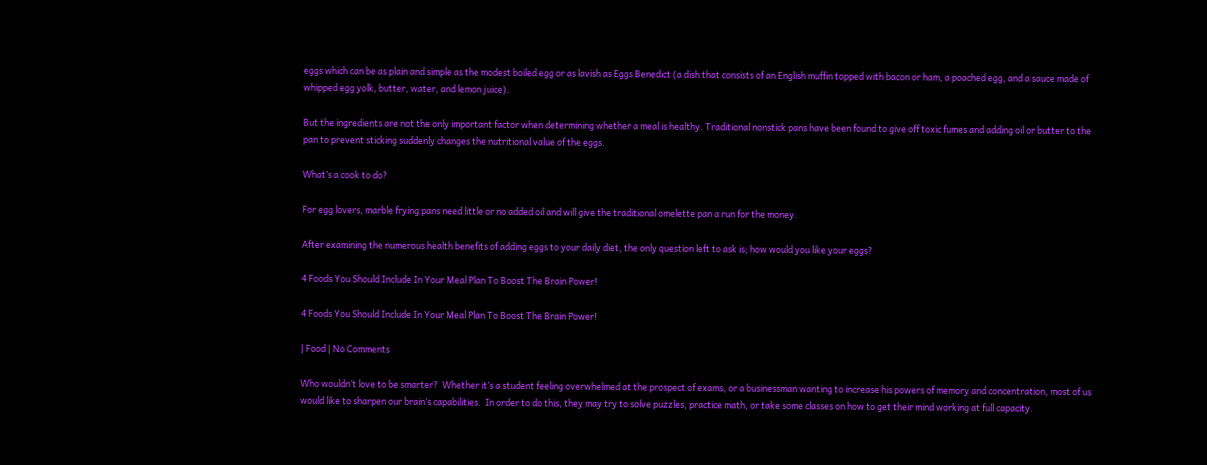eggs which can be as plain and simple as the modest boiled egg or as lavish as Eggs Benedict (a dish that consists of an English muffin topped with bacon or ham, a poached egg, and a sauce made of whipped egg yolk, butter, water, and lemon juice).

But the ingredients are not the only important factor when determining whether a meal is healthy. Traditional nonstick pans have been found to give off toxic fumes and adding oil or butter to the pan to prevent sticking suddenly changes the nutritional value of the eggs.

What’s a cook to do?

For egg lovers, marble frying pans need little or no added oil and will give the traditional omelette pan a run for the money.

After examining the numerous health benefits of adding eggs to your daily diet, the only question left to ask is; how would you like your eggs?

4 Foods You Should Include In Your Meal Plan To Boost The Brain Power!

4 Foods You Should Include In Your Meal Plan To Boost The Brain Power!

| Food | No Comments

Who wouldn’t love to be smarter?  Whether it’s a student feeling overwhelmed at the prospect of exams, or a businessman wanting to increase his powers of memory and concentration, most of us would like to sharpen our brain’s capabilities.  In order to do this, they may try to solve puzzles, practice math, or take some classes on how to get their mind working at full capacity.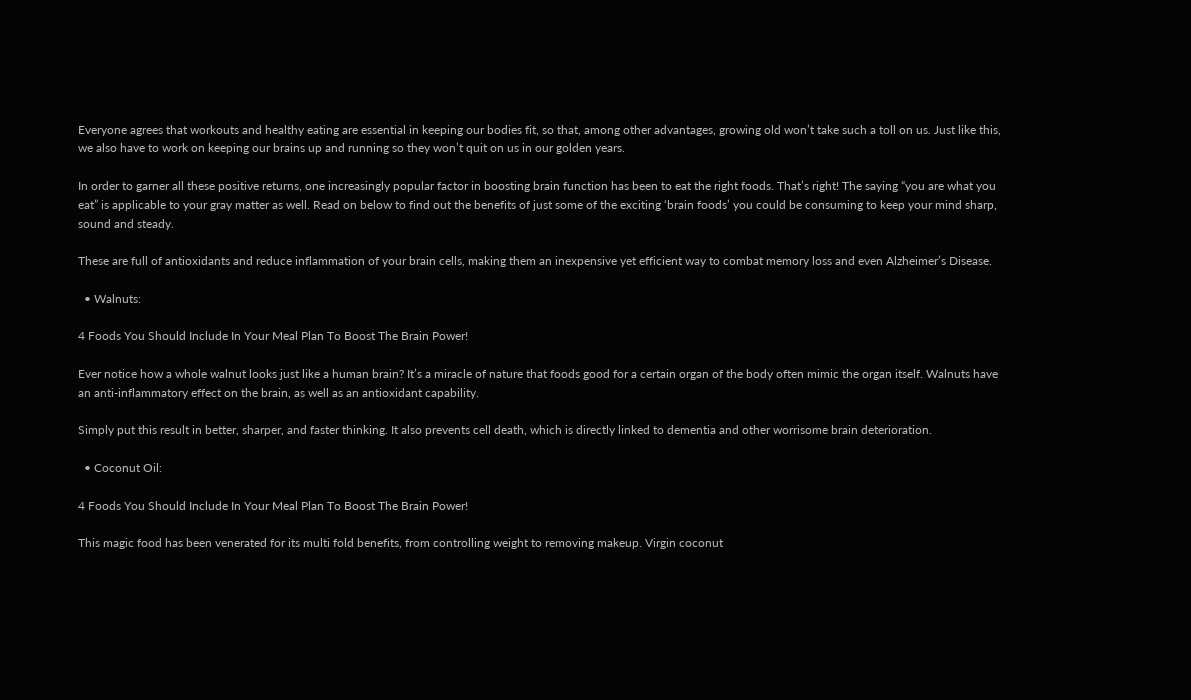Everyone agrees that workouts and healthy eating are essential in keeping our bodies fit, so that, among other advantages, growing old won’t take such a toll on us. Just like this, we also have to work on keeping our brains up and running so they won’t quit on us in our golden years.

In order to garner all these positive returns, one increasingly popular factor in boosting brain function has been to eat the right foods. That’s right! The saying “you are what you eat” is applicable to your gray matter as well. Read on below to find out the benefits of just some of the exciting ‘brain foods’ you could be consuming to keep your mind sharp, sound and steady.

These are full of antioxidants and reduce inflammation of your brain cells, making them an inexpensive yet efficient way to combat memory loss and even Alzheimer’s Disease.

  • Walnuts:

4 Foods You Should Include In Your Meal Plan To Boost The Brain Power!

Ever notice how a whole walnut looks just like a human brain? It’s a miracle of nature that foods good for a certain organ of the body often mimic the organ itself. Walnuts have an anti-inflammatory effect on the brain, as well as an antioxidant capability.

Simply put this result in better, sharper, and faster thinking. It also prevents cell death, which is directly linked to dementia and other worrisome brain deterioration.

  • Coconut Oil:

4 Foods You Should Include In Your Meal Plan To Boost The Brain Power!

This magic food has been venerated for its multi fold benefits, from controlling weight to removing makeup. Virgin coconut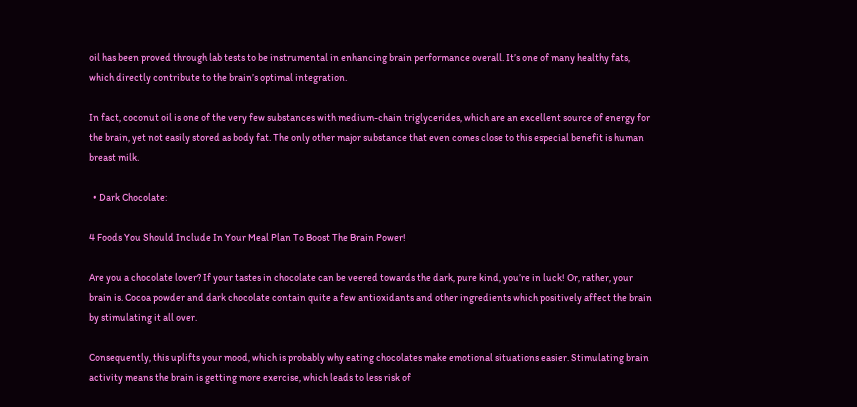oil has been proved through lab tests to be instrumental in enhancing brain performance overall. It’s one of many healthy fats, which directly contribute to the brain’s optimal integration.

In fact, coconut oil is one of the very few substances with medium-chain triglycerides, which are an excellent source of energy for the brain, yet not easily stored as body fat. The only other major substance that even comes close to this especial benefit is human breast milk.

  • Dark Chocolate:

4 Foods You Should Include In Your Meal Plan To Boost The Brain Power!

Are you a chocolate lover? If your tastes in chocolate can be veered towards the dark, pure kind, you’re in luck! Or, rather, your brain is. Cocoa powder and dark chocolate contain quite a few antioxidants and other ingredients which positively affect the brain by stimulating it all over.

Consequently, this uplifts your mood, which is probably why eating chocolates make emotional situations easier. Stimulating brain activity means the brain is getting more exercise, which leads to less risk of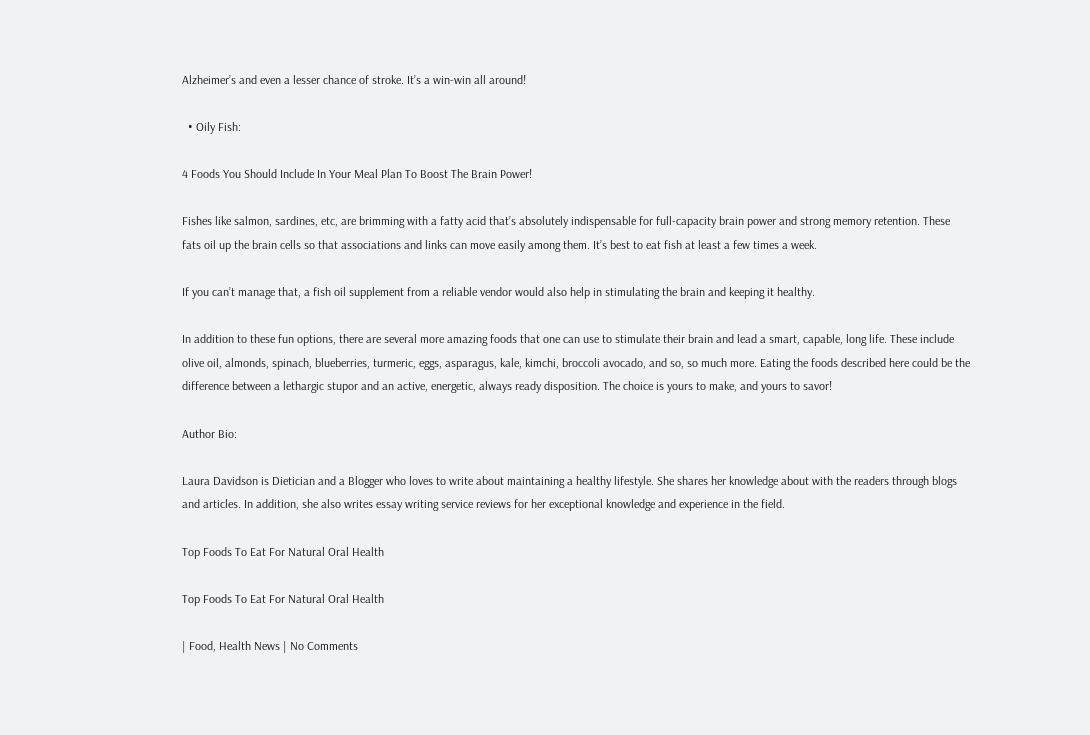Alzheimer’s and even a lesser chance of stroke. It’s a win-win all around!

  • Oily Fish:

4 Foods You Should Include In Your Meal Plan To Boost The Brain Power!

Fishes like salmon, sardines, etc, are brimming with a fatty acid that’s absolutely indispensable for full-capacity brain power and strong memory retention. These fats oil up the brain cells so that associations and links can move easily among them. It’s best to eat fish at least a few times a week.

If you can’t manage that, a fish oil supplement from a reliable vendor would also help in stimulating the brain and keeping it healthy.

In addition to these fun options, there are several more amazing foods that one can use to stimulate their brain and lead a smart, capable, long life. These include olive oil, almonds, spinach, blueberries, turmeric, eggs, asparagus, kale, kimchi, broccoli avocado, and so, so much more. Eating the foods described here could be the difference between a lethargic stupor and an active, energetic, always ready disposition. The choice is yours to make, and yours to savor!

Author Bio:

Laura Davidson is Dietician and a Blogger who loves to write about maintaining a healthy lifestyle. She shares her knowledge about with the readers through blogs and articles. In addition, she also writes essay writing service reviews for her exceptional knowledge and experience in the field.

Top Foods To Eat For Natural Oral Health

Top Foods To Eat For Natural Oral Health

| Food, Health News | No Comments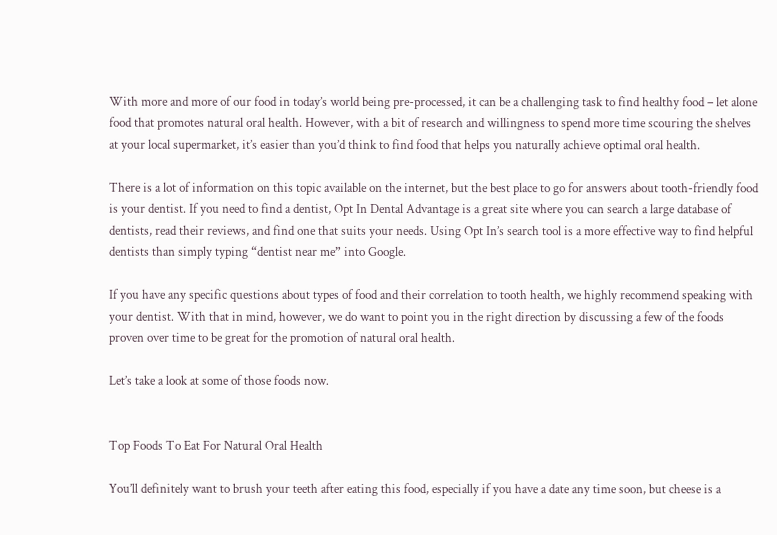With more and more of our food in today’s world being pre-processed, it can be a challenging task to find healthy food – let alone food that promotes natural oral health. However, with a bit of research and willingness to spend more time scouring the shelves at your local supermarket, it’s easier than you’d think to find food that helps you naturally achieve optimal oral health.

There is a lot of information on this topic available on the internet, but the best place to go for answers about tooth-friendly food is your dentist. If you need to find a dentist, Opt In Dental Advantage is a great site where you can search a large database of dentists, read their reviews, and find one that suits your needs. Using Opt In’s search tool is a more effective way to find helpful dentists than simply typing “dentist near me” into Google.

If you have any specific questions about types of food and their correlation to tooth health, we highly recommend speaking with your dentist. With that in mind, however, we do want to point you in the right direction by discussing a few of the foods proven over time to be great for the promotion of natural oral health.

Let’s take a look at some of those foods now.


Top Foods To Eat For Natural Oral Health

You’ll definitely want to brush your teeth after eating this food, especially if you have a date any time soon, but cheese is a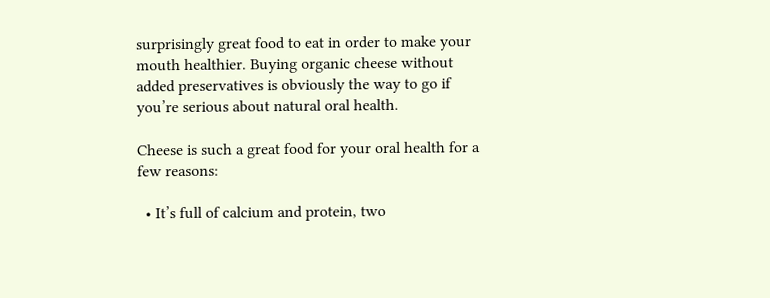surprisingly great food to eat in order to make your mouth healthier. Buying organic cheese without added preservatives is obviously the way to go if you’re serious about natural oral health.

Cheese is such a great food for your oral health for a few reasons:

  • It’s full of calcium and protein, two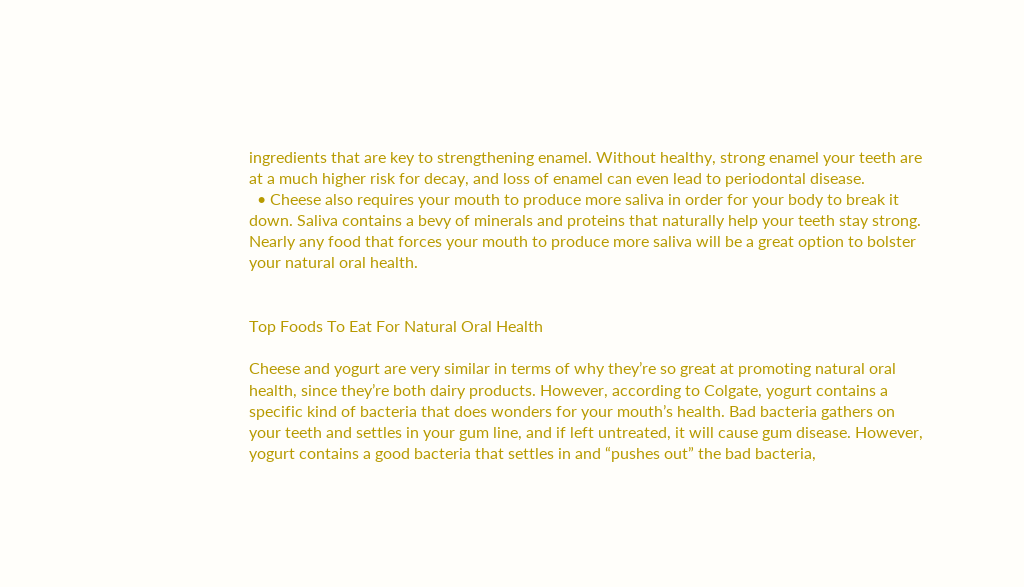ingredients that are key to strengthening enamel. Without healthy, strong enamel your teeth are at a much higher risk for decay, and loss of enamel can even lead to periodontal disease.
  • Cheese also requires your mouth to produce more saliva in order for your body to break it down. Saliva contains a bevy of minerals and proteins that naturally help your teeth stay strong. Nearly any food that forces your mouth to produce more saliva will be a great option to bolster your natural oral health.


Top Foods To Eat For Natural Oral Health

Cheese and yogurt are very similar in terms of why they’re so great at promoting natural oral health, since they’re both dairy products. However, according to Colgate, yogurt contains a specific kind of bacteria that does wonders for your mouth’s health. Bad bacteria gathers on your teeth and settles in your gum line, and if left untreated, it will cause gum disease. However, yogurt contains a good bacteria that settles in and “pushes out” the bad bacteria,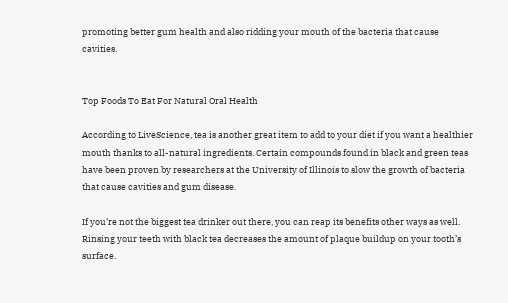promoting better gum health and also ridding your mouth of the bacteria that cause cavities.


Top Foods To Eat For Natural Oral Health

According to LiveScience, tea is another great item to add to your diet if you want a healthier mouth thanks to all-natural ingredients. Certain compounds found in black and green teas have been proven by researchers at the University of Illinois to slow the growth of bacteria that cause cavities and gum disease.

If you’re not the biggest tea drinker out there, you can reap its benefits other ways as well. Rinsing your teeth with black tea decreases the amount of plaque buildup on your tooth’s surface.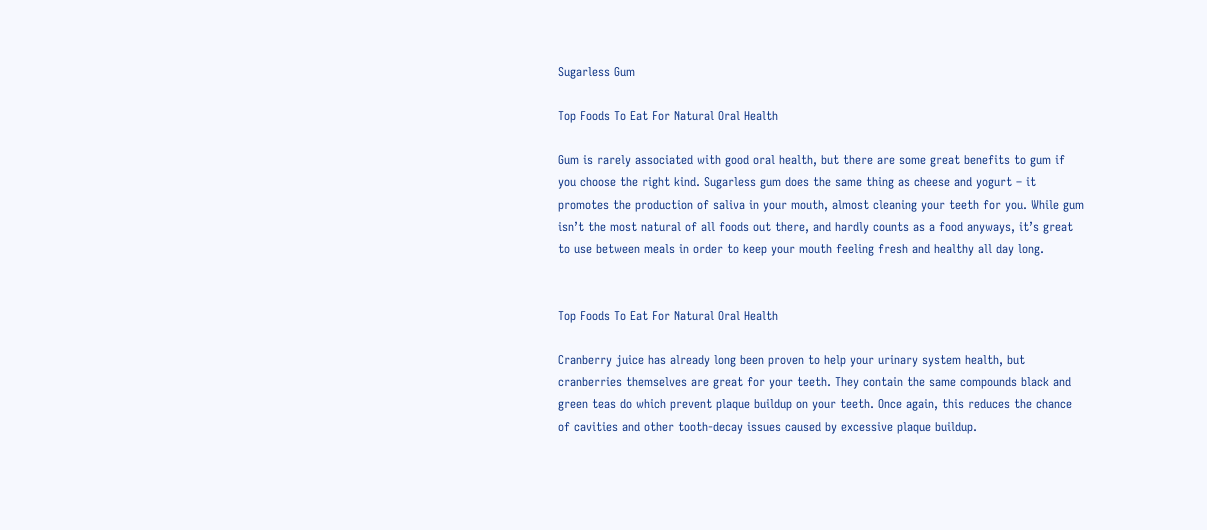Sugarless Gum

Top Foods To Eat For Natural Oral Health

Gum is rarely associated with good oral health, but there are some great benefits to gum if you choose the right kind. Sugarless gum does the same thing as cheese and yogurt – it promotes the production of saliva in your mouth, almost cleaning your teeth for you. While gum isn’t the most natural of all foods out there, and hardly counts as a food anyways, it’s great to use between meals in order to keep your mouth feeling fresh and healthy all day long.


Top Foods To Eat For Natural Oral Health

Cranberry juice has already long been proven to help your urinary system health, but cranberries themselves are great for your teeth. They contain the same compounds black and green teas do which prevent plaque buildup on your teeth. Once again, this reduces the chance of cavities and other tooth-decay issues caused by excessive plaque buildup.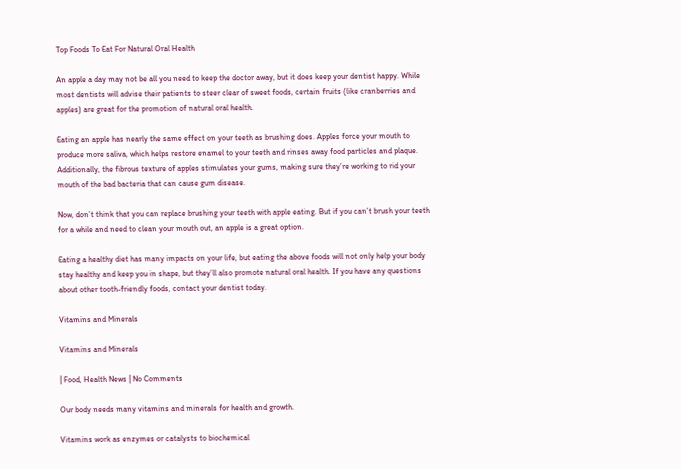Top Foods To Eat For Natural Oral Health

An apple a day may not be all you need to keep the doctor away, but it does keep your dentist happy. While most dentists will advise their patients to steer clear of sweet foods, certain fruits (like cranberries and apples) are great for the promotion of natural oral health.

Eating an apple has nearly the same effect on your teeth as brushing does. Apples force your mouth to produce more saliva, which helps restore enamel to your teeth and rinses away food particles and plaque. Additionally, the fibrous texture of apples stimulates your gums, making sure they’re working to rid your mouth of the bad bacteria that can cause gum disease.

Now, don’t think that you can replace brushing your teeth with apple eating. But if you can’t brush your teeth for a while and need to clean your mouth out, an apple is a great option.

Eating a healthy diet has many impacts on your life, but eating the above foods will not only help your body stay healthy and keep you in shape, but they’ll also promote natural oral health. If you have any questions about other tooth-friendly foods, contact your dentist today.

Vitamins and Minerals

Vitamins and Minerals

| Food, Health News | No Comments

Our body needs many vitamins and minerals for health and growth.

Vitamins work as enzymes or catalysts to biochemical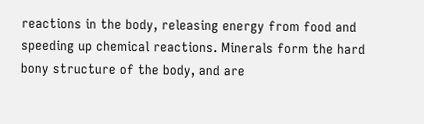reactions in the body, releasing energy from food and speeding up chemical reactions. Minerals form the hard bony structure of the body, and are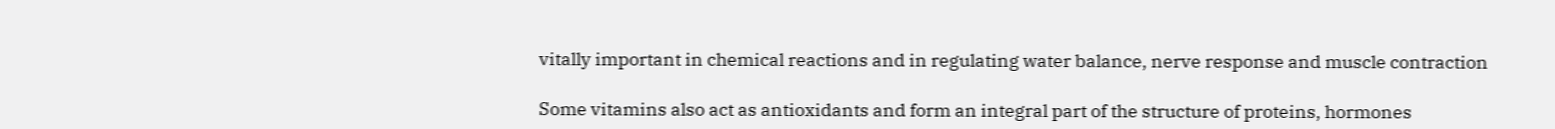vitally important in chemical reactions and in regulating water balance, nerve response and muscle contraction

Some vitamins also act as antioxidants and form an integral part of the structure of proteins, hormones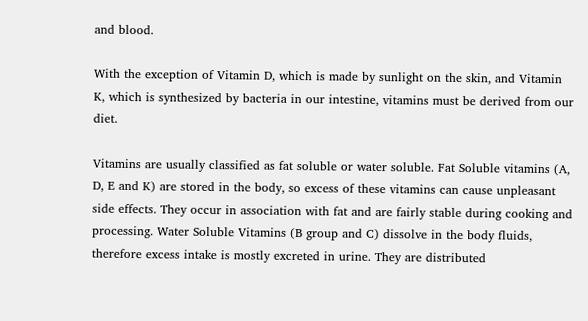and blood.

With the exception of Vitamin D, which is made by sunlight on the skin, and Vitamin K, which is synthesized by bacteria in our intestine, vitamins must be derived from our diet.

Vitamins are usually classified as fat soluble or water soluble. Fat Soluble vitamins (A, D, E and K) are stored in the body, so excess of these vitamins can cause unpleasant side effects. They occur in association with fat and are fairly stable during cooking and processing. Water Soluble Vitamins (B group and C) dissolve in the body fluids, therefore excess intake is mostly excreted in urine. They are distributed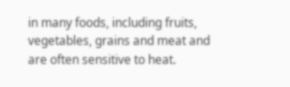in many foods, including fruits, vegetables, grains and meat and are often sensitive to heat.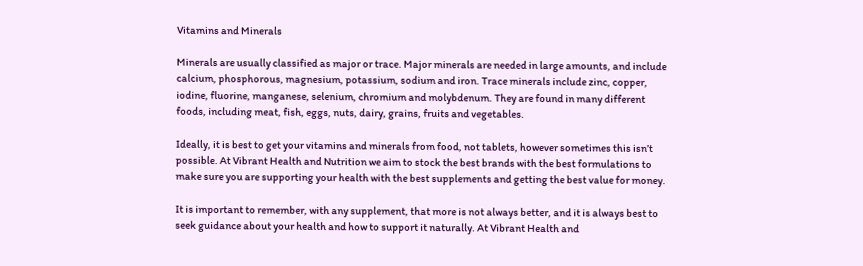Vitamins and Minerals

Minerals are usually classified as major or trace. Major minerals are needed in large amounts, and include calcium, phosphorous, magnesium, potassium, sodium and iron. Trace minerals include zinc, copper, iodine, fluorine, manganese, selenium, chromium and molybdenum. They are found in many different foods, including meat, fish, eggs, nuts, dairy, grains, fruits and vegetables.

Ideally, it is best to get your vitamins and minerals from food, not tablets, however sometimes this isn’t possible. At Vibrant Health and Nutrition we aim to stock the best brands with the best formulations to make sure you are supporting your health with the best supplements and getting the best value for money.

It is important to remember, with any supplement, that more is not always better, and it is always best to seek guidance about your health and how to support it naturally. At Vibrant Health and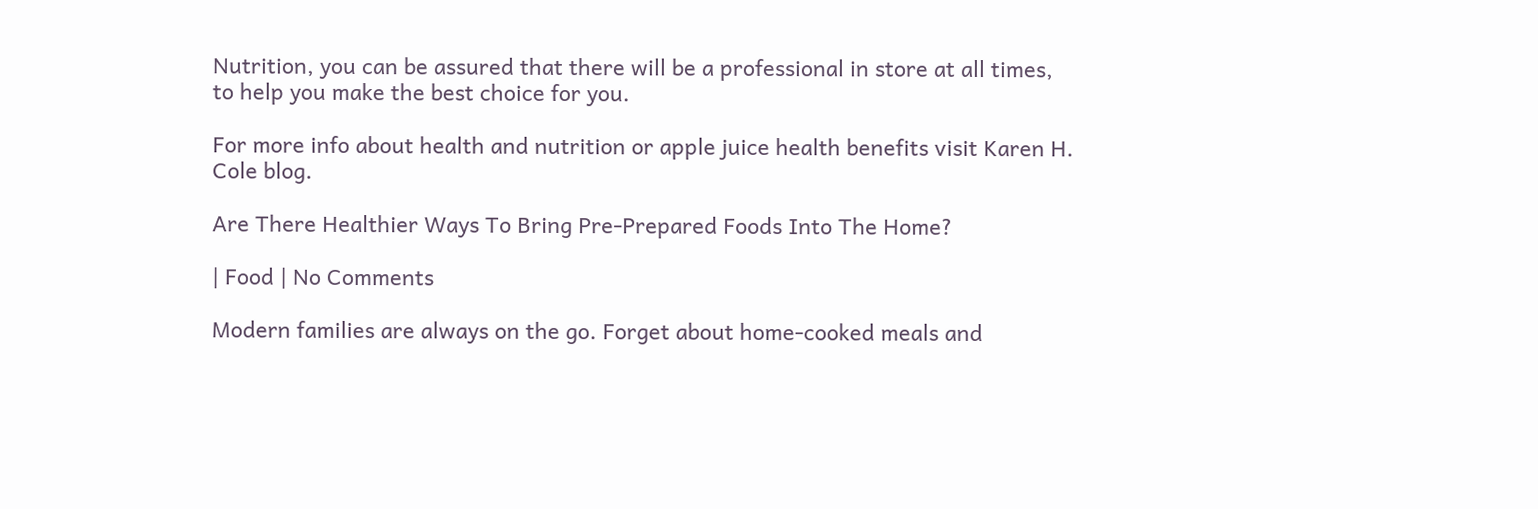Nutrition, you can be assured that there will be a professional in store at all times, to help you make the best choice for you.

For more info about health and nutrition or apple juice health benefits visit Karen H. Cole blog.

Are There Healthier Ways To Bring Pre-Prepared Foods Into The Home?

| Food | No Comments

Modern families are always on the go. Forget about home-cooked meals and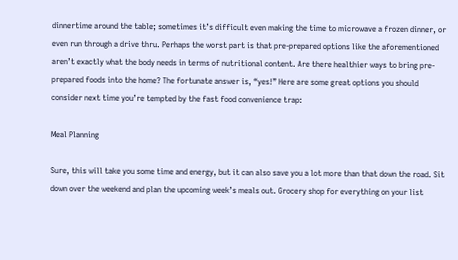dinnertime around the table; sometimes it’s difficult even making the time to microwave a frozen dinner, or even run through a drive thru. Perhaps the worst part is that pre-prepared options like the aforementioned aren’t exactly what the body needs in terms of nutritional content. Are there healthier ways to bring pre-prepared foods into the home? The fortunate answer is, “yes!” Here are some great options you should consider next time you’re tempted by the fast food convenience trap:

Meal Planning

Sure, this will take you some time and energy, but it can also save you a lot more than that down the road. Sit down over the weekend and plan the upcoming week’s meals out. Grocery shop for everything on your list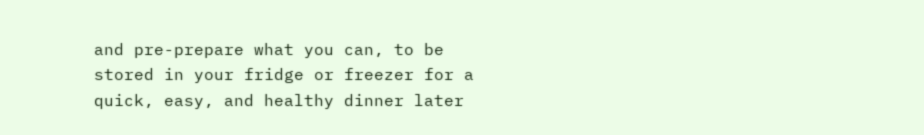and pre-prepare what you can, to be stored in your fridge or freezer for a quick, easy, and healthy dinner later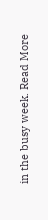in the busy week. Read More